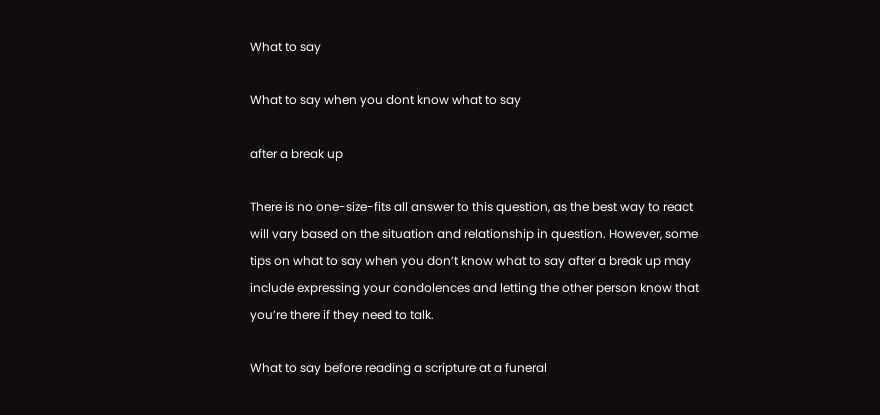What to say

What to say when you dont know what to say

after a break up

There is no one-size-fits all answer to this question, as the best way to react will vary based on the situation and relationship in question. However, some tips on what to say when you don’t know what to say after a break up may include expressing your condolences and letting the other person know that you’re there if they need to talk.

What to say before reading a scripture at a funeral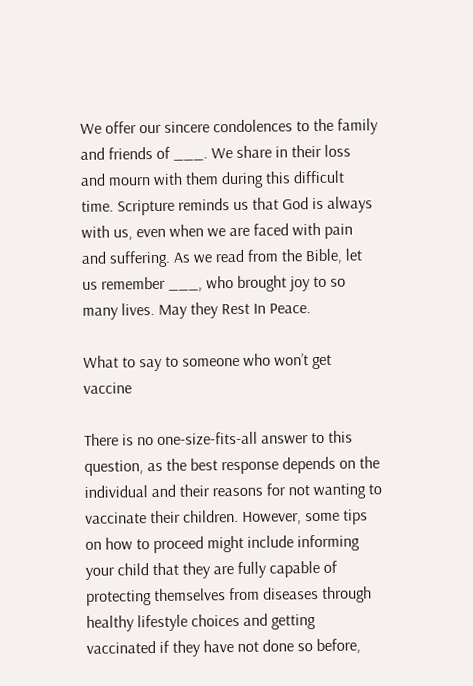We offer our sincere condolences to the family and friends of ___. We share in their loss and mourn with them during this difficult time. Scripture reminds us that God is always with us, even when we are faced with pain and suffering. As we read from the Bible, let us remember ___, who brought joy to so many lives. May they Rest In Peace.

What to say to someone who won’t get vaccine

There is no one-size-fits-all answer to this question, as the best response depends on the individual and their reasons for not wanting to vaccinate their children. However, some tips on how to proceed might include informing your child that they are fully capable of protecting themselves from diseases through healthy lifestyle choices and getting vaccinated if they have not done so before,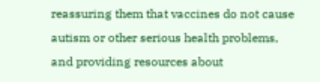reassuring them that vaccines do not cause autism or other serious health problems, and providing resources about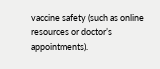vaccine safety (such as online resources or doctor’s appointments).